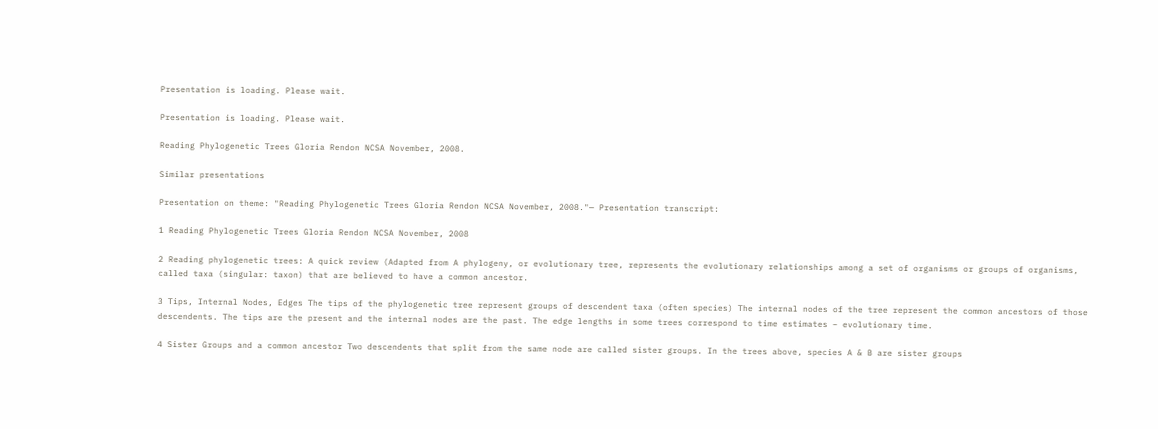Presentation is loading. Please wait.

Presentation is loading. Please wait.

Reading Phylogenetic Trees Gloria Rendon NCSA November, 2008.

Similar presentations

Presentation on theme: "Reading Phylogenetic Trees Gloria Rendon NCSA November, 2008."— Presentation transcript:

1 Reading Phylogenetic Trees Gloria Rendon NCSA November, 2008

2 Reading phylogenetic trees: A quick review (Adapted from A phylogeny, or evolutionary tree, represents the evolutionary relationships among a set of organisms or groups of organisms, called taxa (singular: taxon) that are believed to have a common ancestor.

3 Tips, Internal Nodes, Edges The tips of the phylogenetic tree represent groups of descendent taxa (often species) The internal nodes of the tree represent the common ancestors of those descendents. The tips are the present and the internal nodes are the past. The edge lengths in some trees correspond to time estimates – evolutionary time.

4 Sister Groups and a common ancestor Two descendents that split from the same node are called sister groups. In the trees above, species A & B are sister groups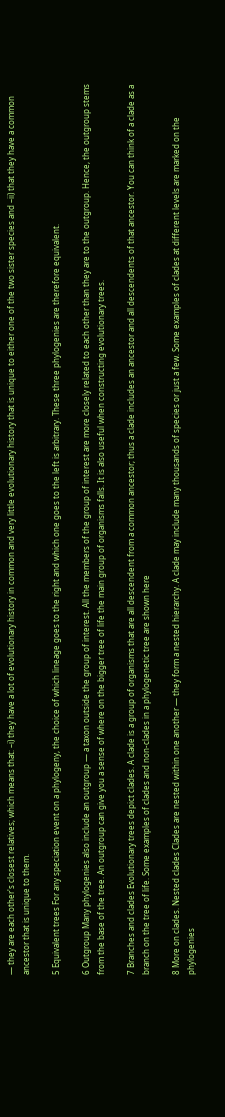— they are each other's closest relatives; which means that: –i) they have a lot of evolutionary history in common and very little evolutionary history that is unique to either one of the two sister species and –ii) that they have a common ancestor that is unique to them.

5 Equivalent trees For any speciation event on a phylogeny, the choice of which lineage goes to the right and which one goes to the left is arbitrary. These three phylogenies are therefore equivalent.

6 Outgroup Many phylogenies also include an outgroup — a taxon outside the group of interest. All the members of the group of interest are more closely related to each other than they are to the outgroup. Hence, the outgroup stems from the base of the tree. An outgroup can give you a sense of where on the bigger tree of life the main group of organisms falls. It is also useful when constructing evolutionary trees.

7 Branches and clades Evolutionary trees depict clades. A clade is a group of organisms that are all descendent from a common ancestor; thus a clade includes an ancestor and all descendents of that ancestor. You can think of a clade as a branch on the tree of life. Some examples of clades and non-clades in a phylogenetic tree are shown here

8 More on clades. Nested clades Clades are nested within one another — they form a nested hierarchy. A clade may include many thousands of species or just a few. Some examples of clades at different levels are marked on the phylogenies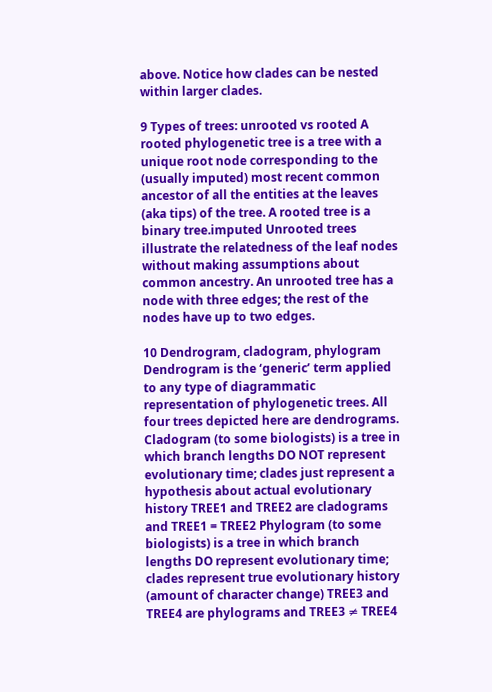above. Notice how clades can be nested within larger clades.

9 Types of trees: unrooted vs rooted A rooted phylogenetic tree is a tree with a unique root node corresponding to the (usually imputed) most recent common ancestor of all the entities at the leaves (aka tips) of the tree. A rooted tree is a binary tree.imputed Unrooted trees illustrate the relatedness of the leaf nodes without making assumptions about common ancestry. An unrooted tree has a node with three edges; the rest of the nodes have up to two edges.

10 Dendrogram, cladogram, phylogram Dendrogram is the ‘generic’ term applied to any type of diagrammatic representation of phylogenetic trees. All four trees depicted here are dendrograms. Cladogram (to some biologists) is a tree in which branch lengths DO NOT represent evolutionary time; clades just represent a hypothesis about actual evolutionary history TREE1 and TREE2 are cladograms and TREE1 = TREE2 Phylogram (to some biologists) is a tree in which branch lengths DO represent evolutionary time; clades represent true evolutionary history (amount of character change) TREE3 and TREE4 are phylograms and TREE3 ≠ TREE4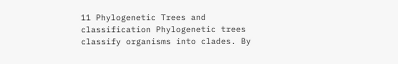11 Phylogenetic Trees and classification Phylogenetic trees classify organisms into clades. By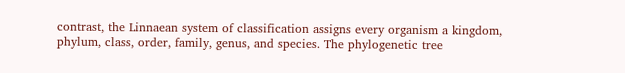contrast, the Linnaean system of classification assigns every organism a kingdom, phylum, class, order, family, genus, and species. The phylogenetic tree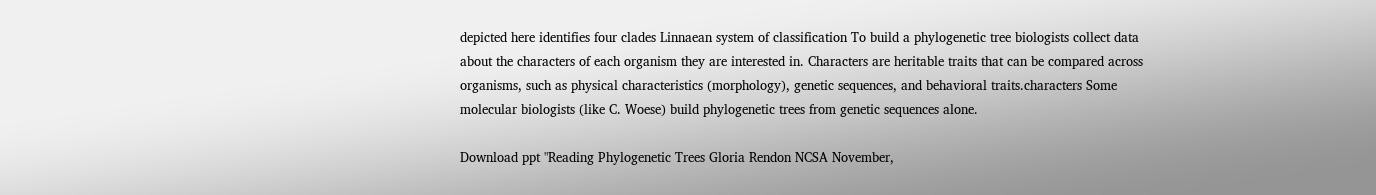depicted here identifies four clades Linnaean system of classification To build a phylogenetic tree biologists collect data about the characters of each organism they are interested in. Characters are heritable traits that can be compared across organisms, such as physical characteristics (morphology), genetic sequences, and behavioral traits.characters Some molecular biologists (like C. Woese) build phylogenetic trees from genetic sequences alone.

Download ppt "Reading Phylogenetic Trees Gloria Rendon NCSA November,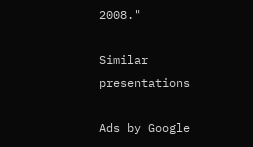2008."

Similar presentations

Ads by Google